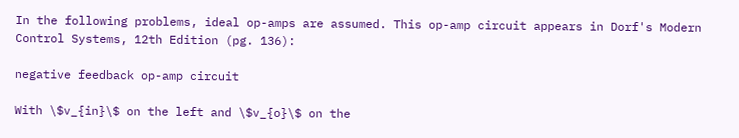In the following problems, ideal op-amps are assumed. This op-amp circuit appears in Dorf's Modern Control Systems, 12th Edition (pg. 136):

negative feedback op-amp circuit

With \$v_{in}\$ on the left and \$v_{o}\$ on the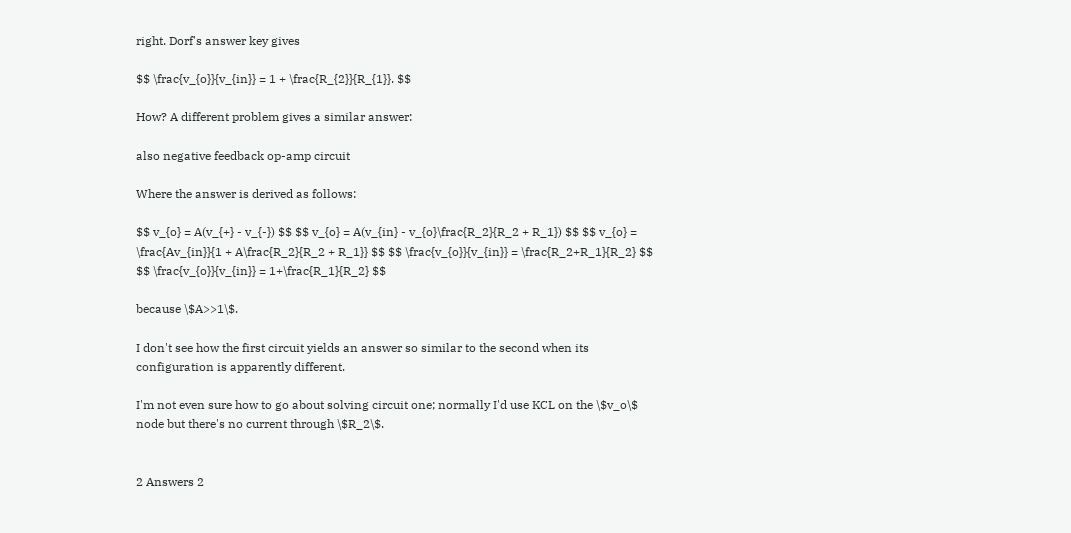right. Dorf's answer key gives

$$ \frac{v_{o}}{v_{in}} = 1 + \frac{R_{2}}{R_{1}}. $$

How? A different problem gives a similar answer:

also negative feedback op-amp circuit

Where the answer is derived as follows:

$$ v_{o} = A(v_{+} - v_{-}) $$ $$ v_{o} = A(v_{in} - v_{o}\frac{R_2}{R_2 + R_1}) $$ $$ v_{o} = \frac{Av_{in}}{1 + A\frac{R_2}{R_2 + R_1}} $$ $$ \frac{v_{o}}{v_{in}} = \frac{R_2+R_1}{R_2} $$ $$ \frac{v_{o}}{v_{in}} = 1+\frac{R_1}{R_2} $$

because \$A>>1\$.

I don't see how the first circuit yields an answer so similar to the second when its configuration is apparently different.

I'm not even sure how to go about solving circuit one; normally I'd use KCL on the \$v_o\$ node but there's no current through \$R_2\$.


2 Answers 2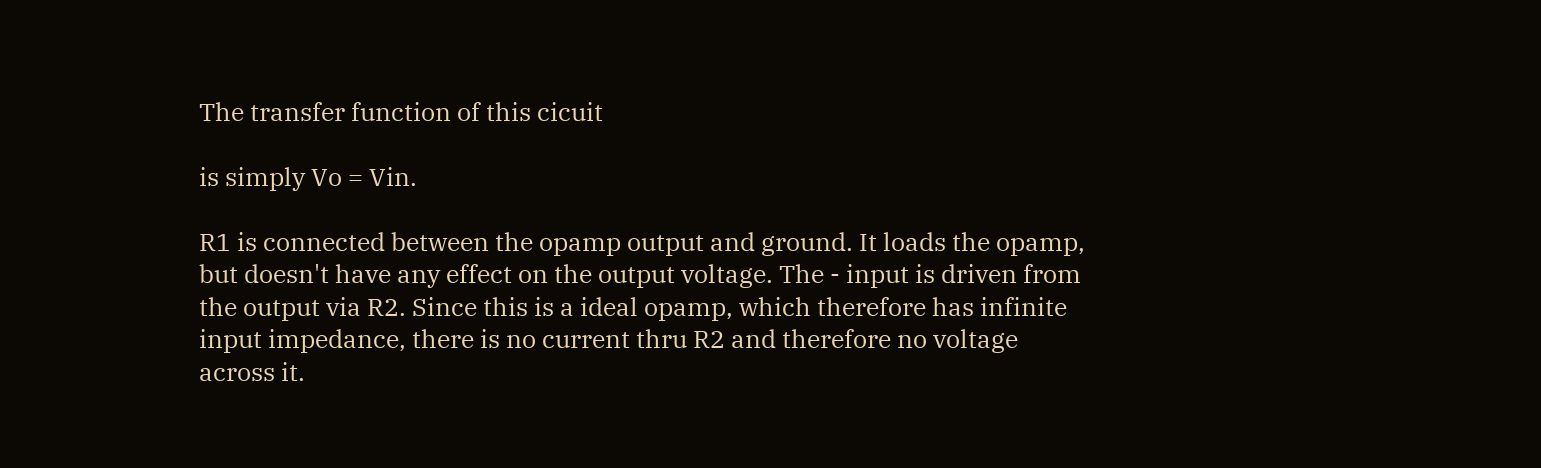The transfer function of this cicuit

is simply Vo = Vin.

R1 is connected between the opamp output and ground. It loads the opamp, but doesn't have any effect on the output voltage. The - input is driven from the output via R2. Since this is a ideal opamp, which therefore has infinite input impedance, there is no current thru R2 and therefore no voltage across it.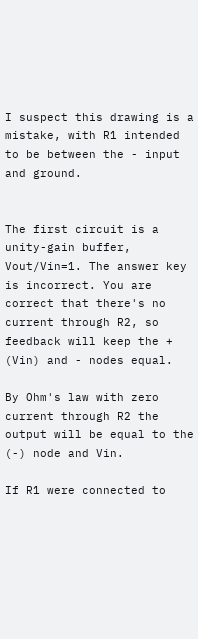I suspect this drawing is a mistake, with R1 intended to be between the - input and ground.


The first circuit is a unity-gain buffer, Vout/Vin=1. The answer key is incorrect. You are correct that there's no current through R2, so feedback will keep the + (Vin) and - nodes equal.

By Ohm's law with zero current through R2 the output will be equal to the (-) node and Vin.

If R1 were connected to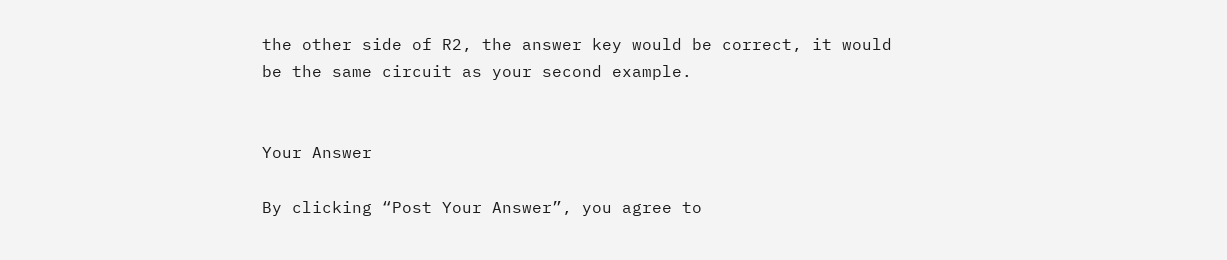the other side of R2, the answer key would be correct, it would be the same circuit as your second example.


Your Answer

By clicking “Post Your Answer”, you agree to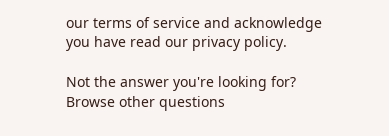our terms of service and acknowledge you have read our privacy policy.

Not the answer you're looking for? Browse other questions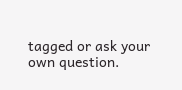tagged or ask your own question.